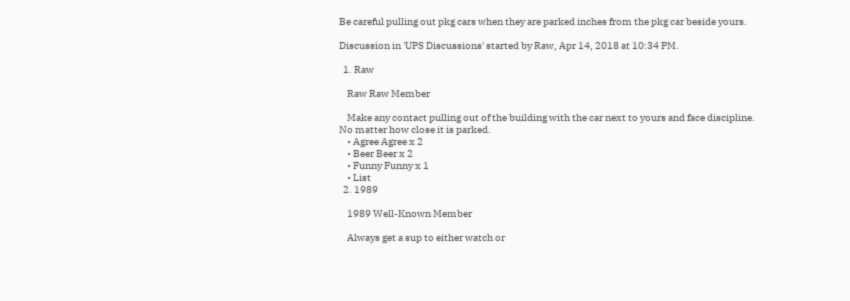Be careful pulling out pkg cars when they are parked inches from the pkg car beside yours.

Discussion in 'UPS Discussions' started by Raw, Apr 14, 2018 at 10:34 PM.

  1. Raw

    Raw Raw Member

    Make any contact pulling out of the building with the car next to yours and face discipline. No matter how close it is parked.
    • Agree Agree x 2
    • Beer Beer x 2
    • Funny Funny x 1
    • List
  2. 1989

    1989 Well-Known Member

    Always get a sup to either watch or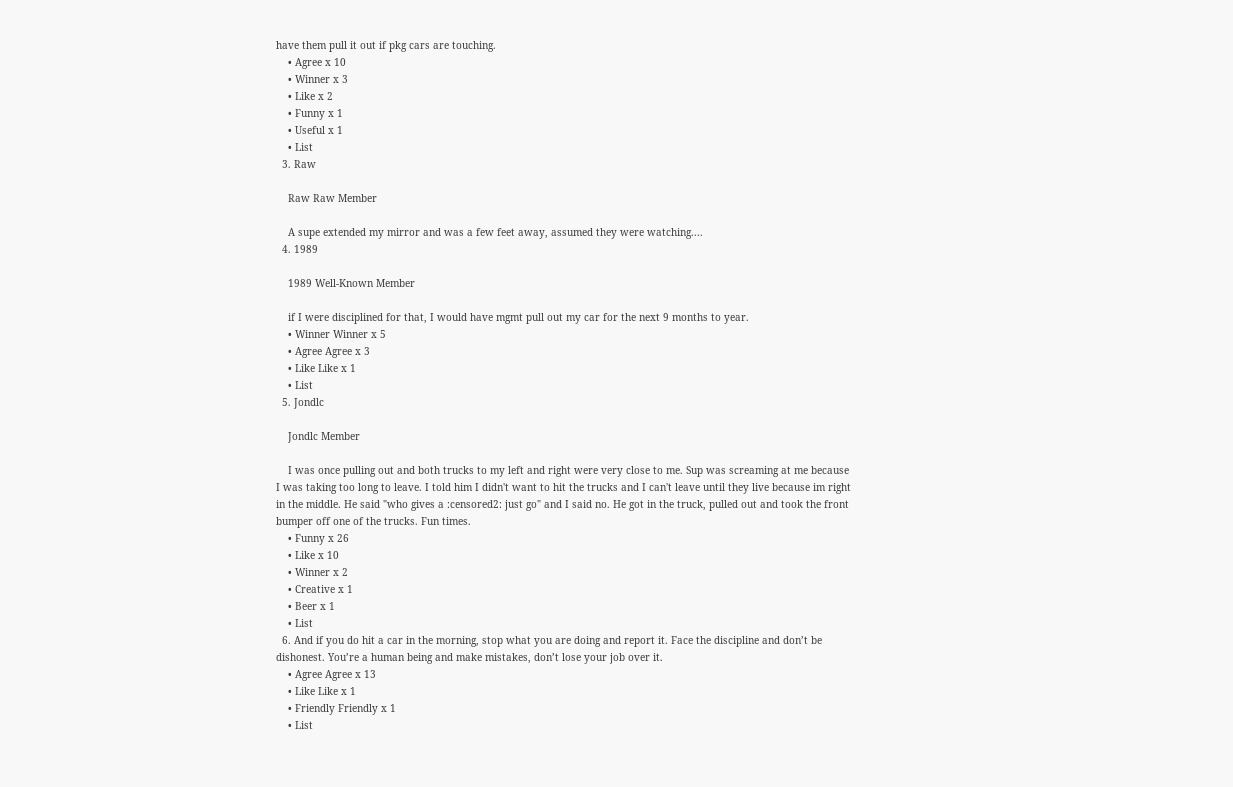have them pull it out if pkg cars are touching.
    • Agree x 10
    • Winner x 3
    • Like x 2
    • Funny x 1
    • Useful x 1
    • List
  3. Raw

    Raw Raw Member

    A supe extended my mirror and was a few feet away, assumed they were watching....
  4. 1989

    1989 Well-Known Member

    if I were disciplined for that, I would have mgmt pull out my car for the next 9 months to year.
    • Winner Winner x 5
    • Agree Agree x 3
    • Like Like x 1
    • List
  5. Jondlc

    Jondlc Member

    I was once pulling out and both trucks to my left and right were very close to me. Sup was screaming at me because I was taking too long to leave. I told him I didn't want to hit the trucks and I can't leave until they live because im right in the middle. He said "who gives a :censored2: just go" and I said no. He got in the truck, pulled out and took the front bumper off one of the trucks. Fun times.
    • Funny x 26
    • Like x 10
    • Winner x 2
    • Creative x 1
    • Beer x 1
    • List
  6. And if you do hit a car in the morning, stop what you are doing and report it. Face the discipline and don’t be dishonest. You’re a human being and make mistakes, don’t lose your job over it.
    • Agree Agree x 13
    • Like Like x 1
    • Friendly Friendly x 1
    • List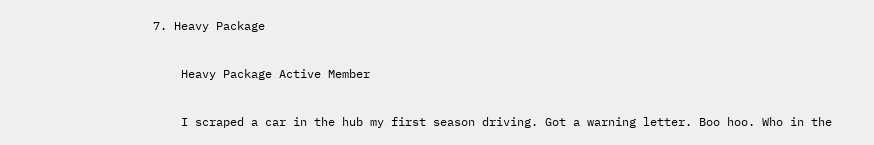7. Heavy Package

    Heavy Package Active Member

    I scraped a car in the hub my first season driving. Got a warning letter. Boo hoo. Who in the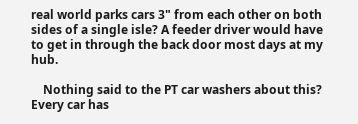real world parks cars 3" from each other on both sides of a single isle? A feeder driver would have to get in through the back door most days at my hub.

    Nothing said to the PT car washers about this? Every car has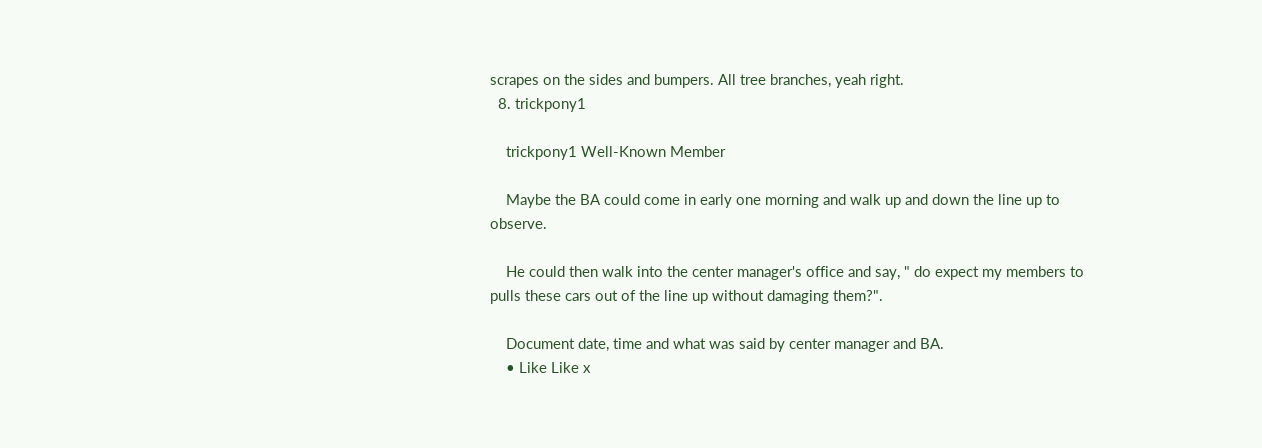scrapes on the sides and bumpers. All tree branches, yeah right.
  8. trickpony1

    trickpony1 Well-Known Member

    Maybe the BA could come in early one morning and walk up and down the line up to observe.

    He could then walk into the center manager's office and say, " do expect my members to pulls these cars out of the line up without damaging them?".

    Document date, time and what was said by center manager and BA.
    • Like Like x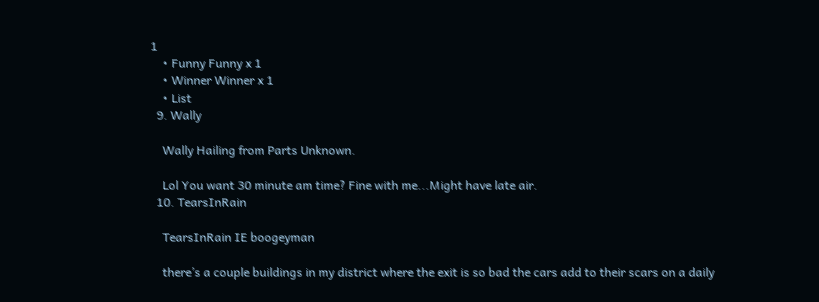1
    • Funny Funny x 1
    • Winner Winner x 1
    • List
  9. Wally

    Wally Hailing from Parts Unknown.

    Lol You want 30 minute am time? Fine with me...Might have late air.
  10. TearsInRain

    TearsInRain IE boogeyman

    there’s a couple buildings in my district where the exit is so bad the cars add to their scars on a daily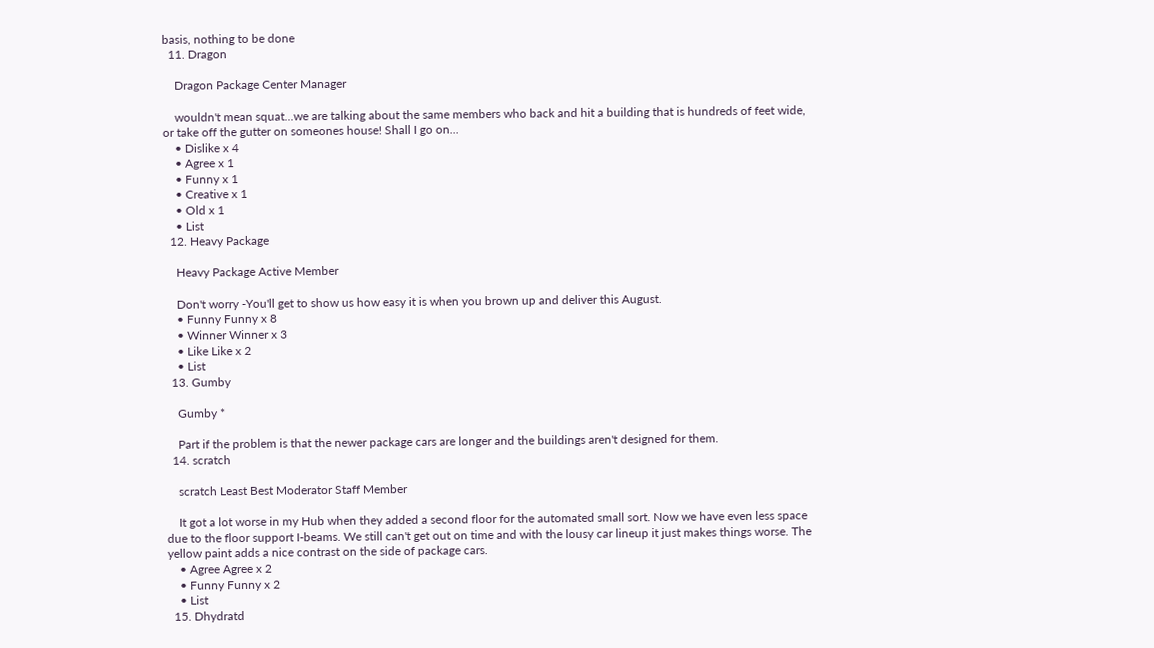basis, nothing to be done
  11. Dragon

    Dragon Package Center Manager

    wouldn't mean squat...we are talking about the same members who back and hit a building that is hundreds of feet wide, or take off the gutter on someones house! Shall I go on...
    • Dislike x 4
    • Agree x 1
    • Funny x 1
    • Creative x 1
    • Old x 1
    • List
  12. Heavy Package

    Heavy Package Active Member

    Don't worry -You'll get to show us how easy it is when you brown up and deliver this August.
    • Funny Funny x 8
    • Winner Winner x 3
    • Like Like x 2
    • List
  13. Gumby

    Gumby *

    Part if the problem is that the newer package cars are longer and the buildings aren't designed for them.
  14. scratch

    scratch Least Best Moderator Staff Member

    It got a lot worse in my Hub when they added a second floor for the automated small sort. Now we have even less space due to the floor support I-beams. We still can't get out on time and with the lousy car lineup it just makes things worse. The yellow paint adds a nice contrast on the side of package cars.
    • Agree Agree x 2
    • Funny Funny x 2
    • List
  15. Dhydratd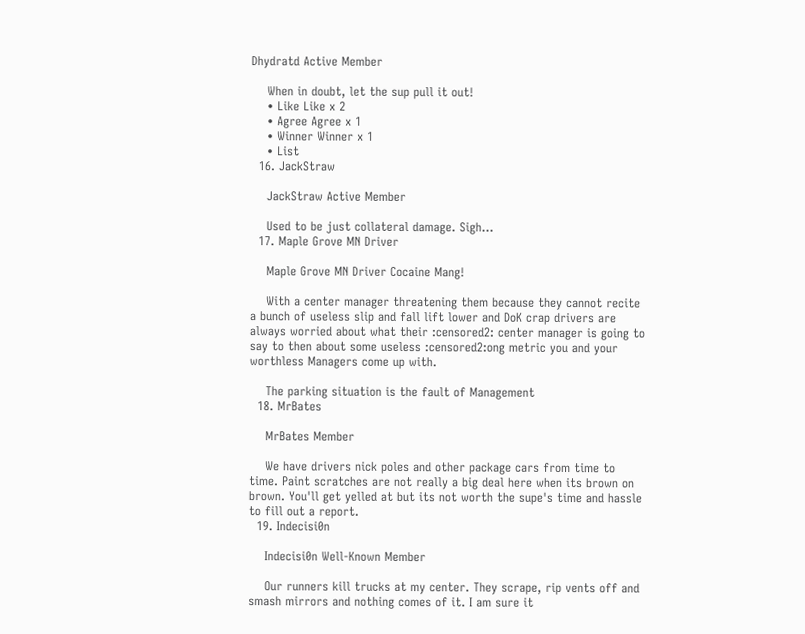Dhydratd Active Member

    When in doubt, let the sup pull it out!
    • Like Like x 2
    • Agree Agree x 1
    • Winner Winner x 1
    • List
  16. JackStraw

    JackStraw Active Member

    Used to be just collateral damage. Sigh...
  17. Maple Grove MN Driver

    Maple Grove MN Driver Cocaine Mang!

    With a center manager threatening them because they cannot recite a bunch of useless slip and fall lift lower and DoK crap drivers are always worried about what their :censored2: center manager is going to say to then about some useless :censored2:ong metric you and your worthless Managers come up with.

    The parking situation is the fault of Management
  18. MrBates

    MrBates Member

    We have drivers nick poles and other package cars from time to time. Paint scratches are not really a big deal here when its brown on brown. You'll get yelled at but its not worth the supe's time and hassle to fill out a report.
  19. Indecisi0n

    Indecisi0n Well-Known Member

    Our runners kill trucks at my center. They scrape, rip vents off and smash mirrors and nothing comes of it. I am sure it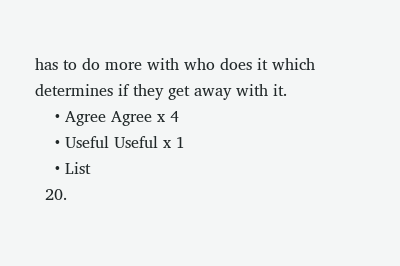has to do more with who does it which determines if they get away with it.
    • Agree Agree x 4
    • Useful Useful x 1
    • List
  20.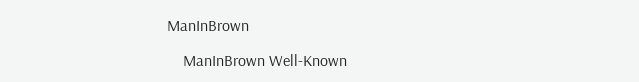ManInBrown

    ManInBrown Well-Known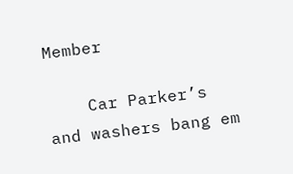Member

    Car Parker’s and washers bang em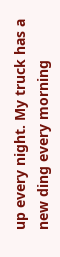up every night. My truck has a new ding every morning